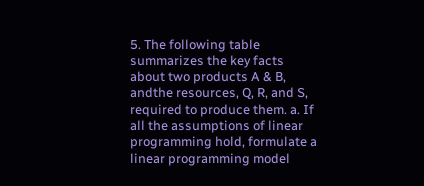5. The following table summarizes the key facts about two products A & B, andthe resources, Q, R, and S, required to produce them. a. If all the assumptions of linear programming hold, formulate a linear programming model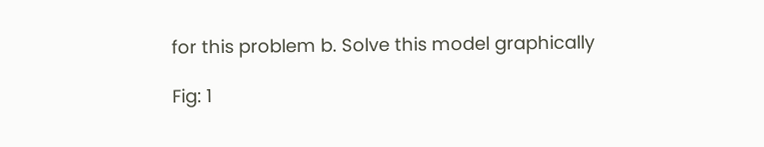for this problem b. Solve this model graphically

Fig: 1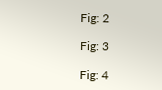Fig: 2

Fig: 3

Fig: 4